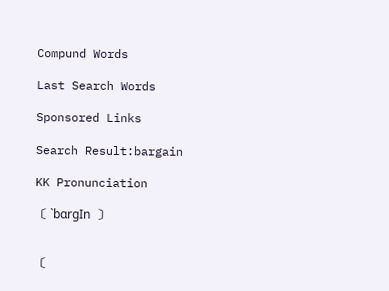Compund Words

Last Search Words

Sponsored Links

Search Result:bargain

KK Pronunciation

〔 ˋbɑrgIn 〕


〔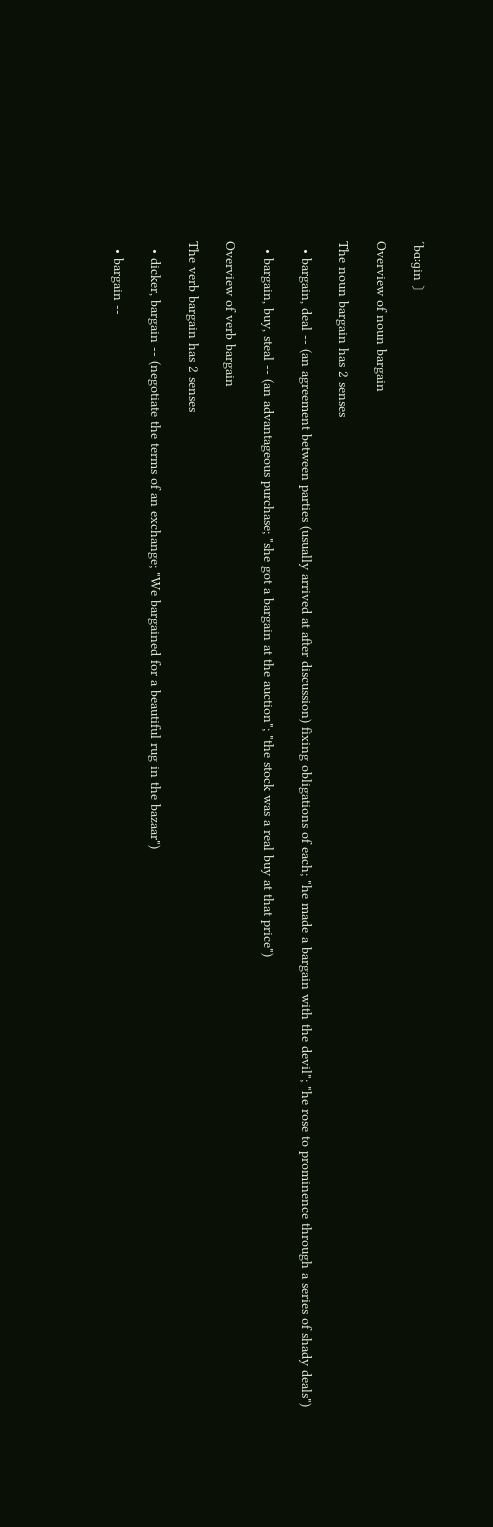ˊbɑːɡin 〕

Overview of noun bargain

The noun bargain has 2 senses

  • bargain, deal -- (an agreement between parties (usually arrived at after discussion) fixing obligations of each; "he made a bargain with the devil"; "he rose to prominence through a series of shady deals")

  • bargain, buy, steal -- (an advantageous purchase; "she got a bargain at the auction"; "the stock was a real buy at that price")

Overview of verb bargain

The verb bargain has 2 senses

  • dicker, bargain -- (negotiate the terms of an exchange; "We bargained for a beautiful rug in the bazaar")

  • bargain --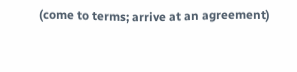(come to terms; arrive at an agreement)